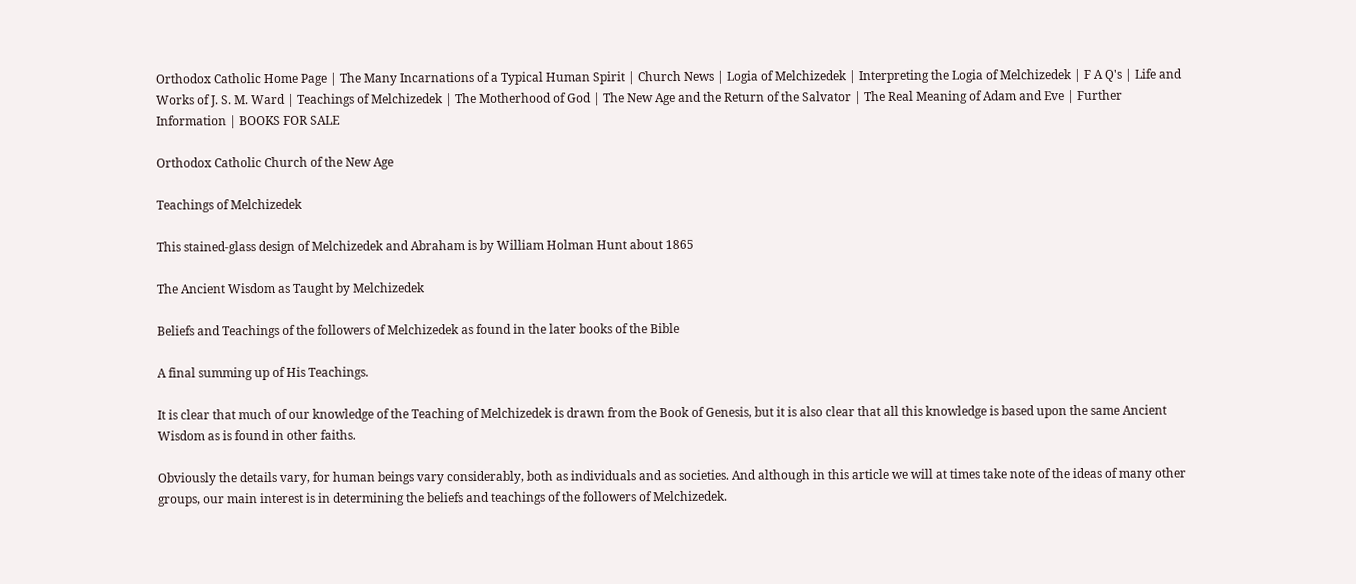Orthodox Catholic Home Page | The Many Incarnations of a Typical Human Spirit | Church News | Logia of Melchizedek | Interpreting the Logia of Melchizedek | F A Q's | Life and Works of J. S. M. Ward | Teachings of Melchizedek | The Motherhood of God | The New Age and the Return of the Salvator | The Real Meaning of Adam and Eve | Further Information | BOOKS FOR SALE

Orthodox Catholic Church of the New Age

Teachings of Melchizedek

This stained-glass design of Melchizedek and Abraham is by William Holman Hunt about 1865

The Ancient Wisdom as Taught by Melchizedek

Beliefs and Teachings of the followers of Melchizedek as found in the later books of the Bible

A final summing up of His Teachings.

It is clear that much of our knowledge of the Teaching of Melchizedek is drawn from the Book of Genesis, but it is also clear that all this knowledge is based upon the same Ancient Wisdom as is found in other faiths.

Obviously the details vary, for human beings vary considerably, both as individuals and as societies. And although in this article we will at times take note of the ideas of many other groups, our main interest is in determining the beliefs and teachings of the followers of Melchizedek.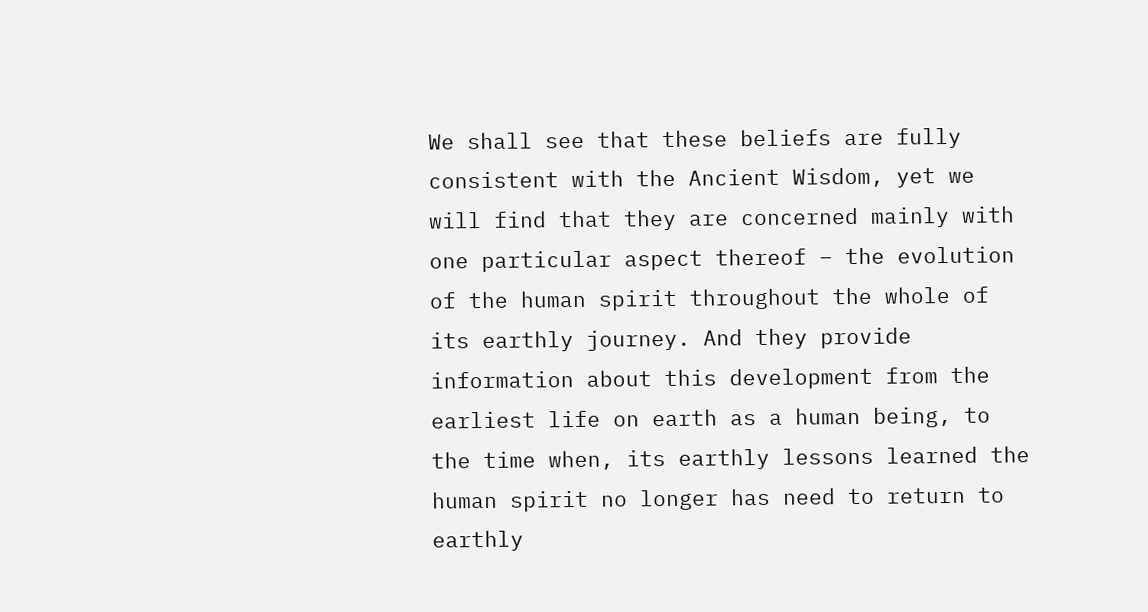We shall see that these beliefs are fully consistent with the Ancient Wisdom, yet we will find that they are concerned mainly with one particular aspect thereof – the evolution of the human spirit throughout the whole of its earthly journey. And they provide information about this development from the earliest life on earth as a human being, to the time when, its earthly lessons learned the human spirit no longer has need to return to earthly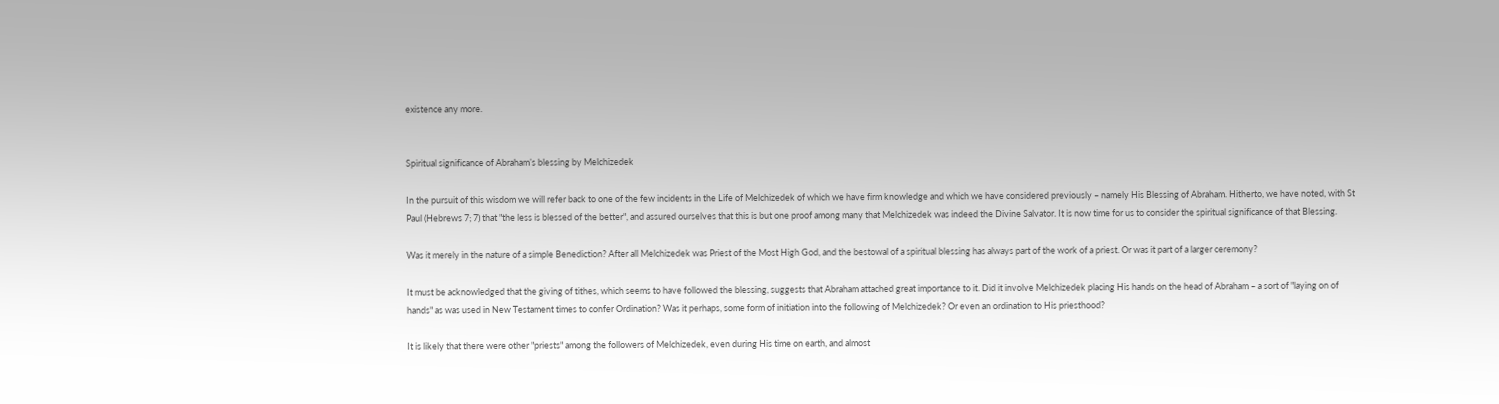existence any more.


Spiritual significance of Abraham’s blessing by Melchizedek

In the pursuit of this wisdom we will refer back to one of the few incidents in the Life of Melchizedek of which we have firm knowledge and which we have considered previously – namely His Blessing of Abraham. Hitherto, we have noted, with St Paul (Hebrews 7; 7) that "the less is blessed of the better", and assured ourselves that this is but one proof among many that Melchizedek was indeed the Divine Salvator. It is now time for us to consider the spiritual significance of that Blessing.

Was it merely in the nature of a simple Benediction? After all Melchizedek was Priest of the Most High God, and the bestowal of a spiritual blessing has always part of the work of a priest. Or was it part of a larger ceremony?

It must be acknowledged that the giving of tithes, which seems to have followed the blessing, suggests that Abraham attached great importance to it. Did it involve Melchizedek placing His hands on the head of Abraham – a sort of "laying on of hands" as was used in New Testament times to confer Ordination? Was it perhaps, some form of initiation into the following of Melchizedek? Or even an ordination to His priesthood?

It is likely that there were other "priests" among the followers of Melchizedek, even during His time on earth, and almost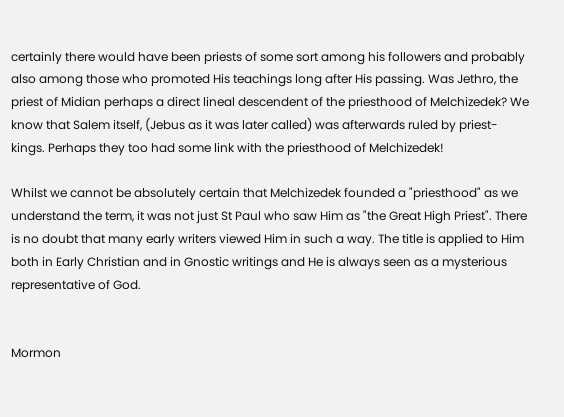certainly there would have been priests of some sort among his followers and probably also among those who promoted His teachings long after His passing. Was Jethro, the priest of Midian perhaps a direct lineal descendent of the priesthood of Melchizedek? We know that Salem itself, (Jebus as it was later called) was afterwards ruled by priest-kings. Perhaps they too had some link with the priesthood of Melchizedek!

Whilst we cannot be absolutely certain that Melchizedek founded a "priesthood" as we understand the term, it was not just St Paul who saw Him as "the Great High Priest". There is no doubt that many early writers viewed Him in such a way. The title is applied to Him both in Early Christian and in Gnostic writings and He is always seen as a mysterious representative of God.


Mormon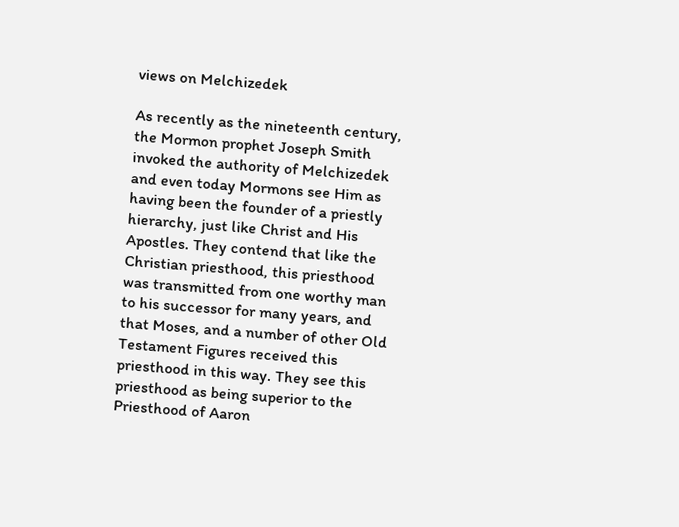views on Melchizedek

As recently as the nineteenth century, the Mormon prophet Joseph Smith invoked the authority of Melchizedek and even today Mormons see Him as having been the founder of a priestly hierarchy, just like Christ and His Apostles. They contend that like the Christian priesthood, this priesthood was transmitted from one worthy man to his successor for many years, and that Moses, and a number of other Old Testament Figures received this priesthood in this way. They see this priesthood as being superior to the Priesthood of Aaron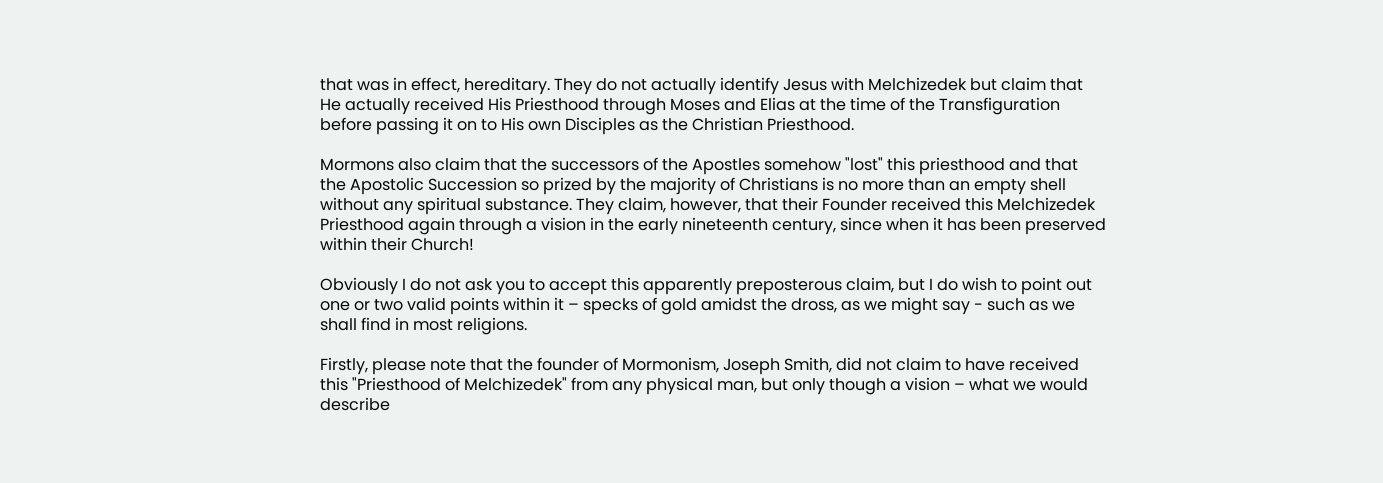that was in effect, hereditary. They do not actually identify Jesus with Melchizedek but claim that He actually received His Priesthood through Moses and Elias at the time of the Transfiguration before passing it on to His own Disciples as the Christian Priesthood.

Mormons also claim that the successors of the Apostles somehow "lost" this priesthood and that the Apostolic Succession so prized by the majority of Christians is no more than an empty shell without any spiritual substance. They claim, however, that their Founder received this Melchizedek Priesthood again through a vision in the early nineteenth century, since when it has been preserved within their Church!

Obviously I do not ask you to accept this apparently preposterous claim, but I do wish to point out one or two valid points within it – specks of gold amidst the dross, as we might say - such as we shall find in most religions.

Firstly, please note that the founder of Mormonism, Joseph Smith, did not claim to have received this "Priesthood of Melchizedek" from any physical man, but only though a vision – what we would describe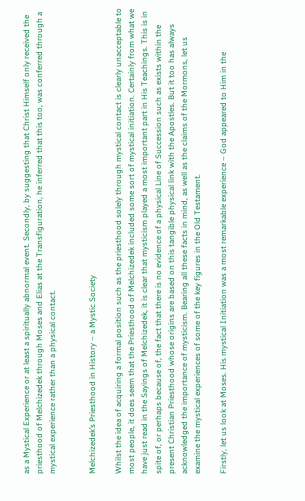as a Mystical Experience or at least a spiritually abnormal event. Secondly, by suggesting that Christ Himself only received the priesthood of Melchizedek through Moses and Elias at the Transfiguration, he inferred that this too, was conferred through a mystical experience rather than a physical contact.


Melchizedek’s Priesthood in History – a Mystic Society

Whilst the idea of acquiring a formal position such as the priesthood solely through mystical contact is clearly unacceptable to most people, it does seem that the Priesthood of Melchizedek included some sort of mystical initiation. Certainly from what we have just read in the Sayings of Melchizedek, it is clear that mysticism played a most important part in His Teachings. This is in spite of, or perhaps because of, the fact that there is no evidence of a physical Line of Succession such as exists within the present Christian Priesthood whose origins are based on this tangible physical link with the Apostles. But it too has always acknowledged the importance of mysticism. Bearing all these facts in mind, as well as the claims of the Mormons, let us examine the mystical experiences of some of the key figures in the Old Testament.

Firstly, let us look at Moses. His mystical Initiation was a most remarkable experience – God appeared to Him in the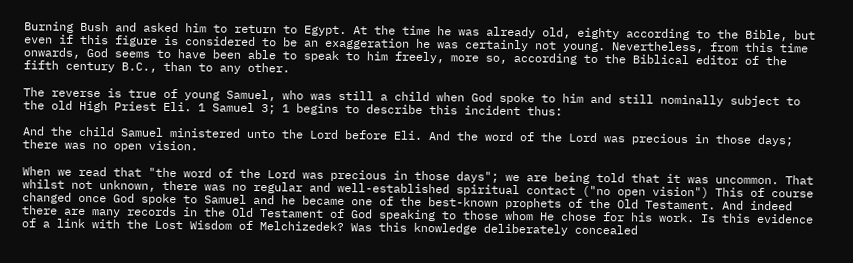Burning Bush and asked him to return to Egypt. At the time he was already old, eighty according to the Bible, but even if this figure is considered to be an exaggeration he was certainly not young. Nevertheless, from this time onwards, God seems to have been able to speak to him freely, more so, according to the Biblical editor of the fifth century B.C., than to any other.

The reverse is true of young Samuel, who was still a child when God spoke to him and still nominally subject to the old High Priest Eli. 1 Samuel 3; 1 begins to describe this incident thus:

And the child Samuel ministered unto the Lord before Eli. And the word of the Lord was precious in those days; there was no open vision.

When we read that "the word of the Lord was precious in those days"; we are being told that it was uncommon. That whilst not unknown, there was no regular and well-established spiritual contact ("no open vision") This of course changed once God spoke to Samuel and he became one of the best-known prophets of the Old Testament. And indeed there are many records in the Old Testament of God speaking to those whom He chose for his work. Is this evidence of a link with the Lost Wisdom of Melchizedek? Was this knowledge deliberately concealed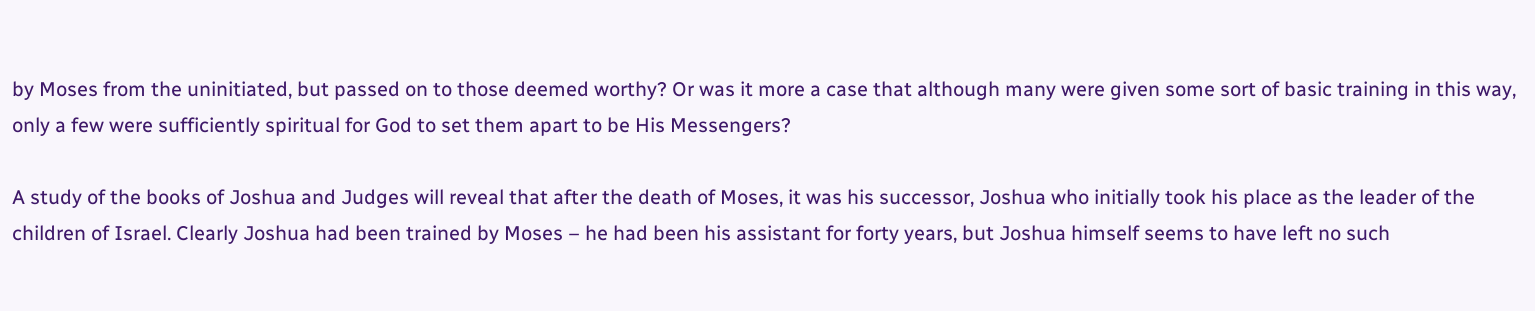by Moses from the uninitiated, but passed on to those deemed worthy? Or was it more a case that although many were given some sort of basic training in this way, only a few were sufficiently spiritual for God to set them apart to be His Messengers?

A study of the books of Joshua and Judges will reveal that after the death of Moses, it was his successor, Joshua who initially took his place as the leader of the children of Israel. Clearly Joshua had been trained by Moses – he had been his assistant for forty years, but Joshua himself seems to have left no such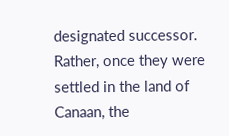designated successor. Rather, once they were settled in the land of Canaan, the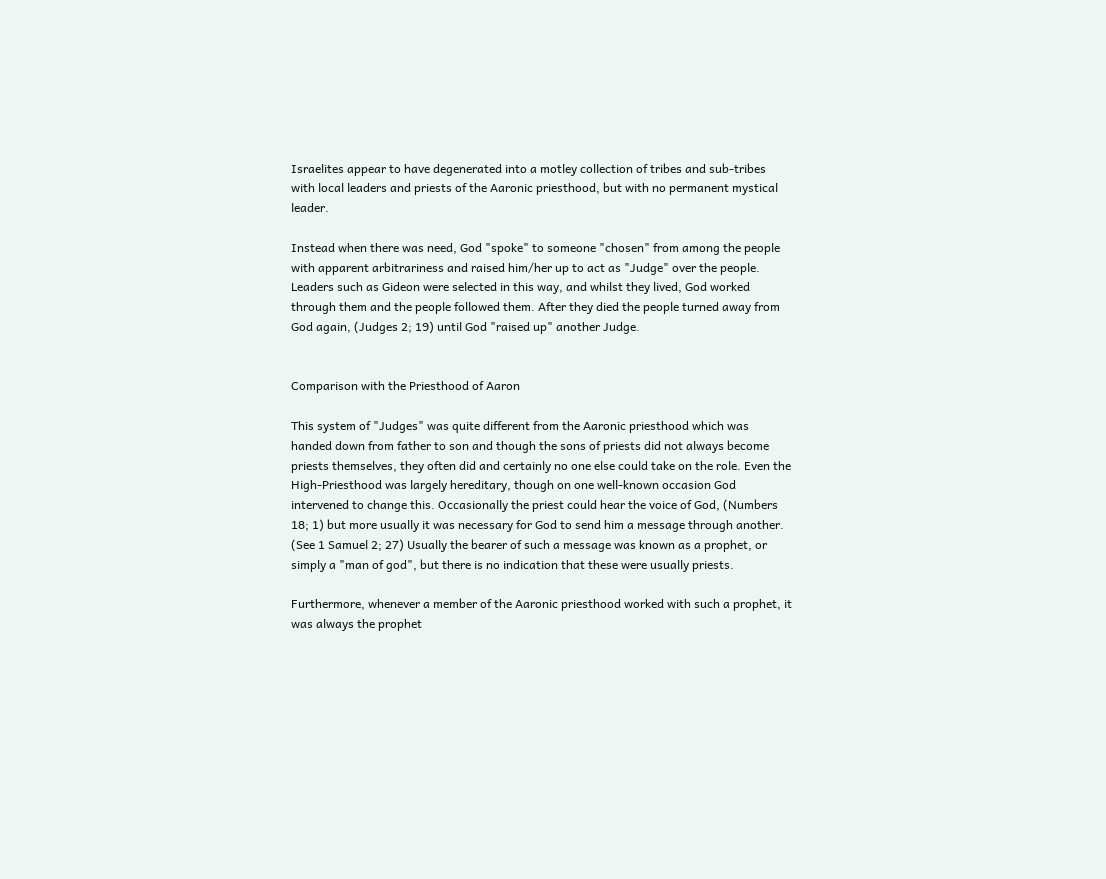Israelites appear to have degenerated into a motley collection of tribes and sub-tribes with local leaders and priests of the Aaronic priesthood, but with no permanent mystical leader.

Instead when there was need, God "spoke" to someone "chosen" from among the people with apparent arbitrariness and raised him/her up to act as "Judge" over the people. Leaders such as Gideon were selected in this way, and whilst they lived, God worked through them and the people followed them. After they died the people turned away from God again, (Judges 2; 19) until God "raised up" another Judge.


Comparison with the Priesthood of Aaron

This system of "Judges" was quite different from the Aaronic priesthood which was handed down from father to son and though the sons of priests did not always become priests themselves, they often did and certainly no one else could take on the role. Even the High-Priesthood was largely hereditary, though on one well-known occasion God intervened to change this. Occasionally the priest could hear the voice of God, (Numbers 18; 1) but more usually it was necessary for God to send him a message through another. (See 1 Samuel 2; 27) Usually the bearer of such a message was known as a prophet, or simply a "man of god", but there is no indication that these were usually priests.

Furthermore, whenever a member of the Aaronic priesthood worked with such a prophet, it was always the prophet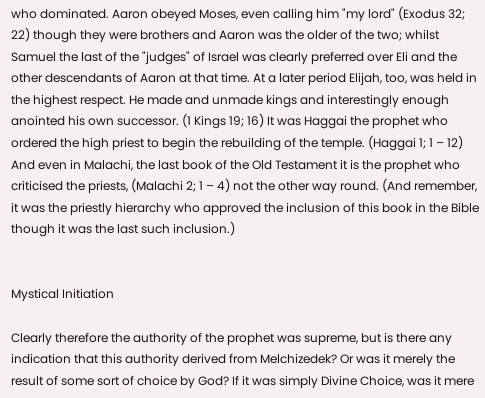who dominated. Aaron obeyed Moses, even calling him "my lord" (Exodus 32; 22) though they were brothers and Aaron was the older of the two; whilst Samuel the last of the "judges" of Israel was clearly preferred over Eli and the other descendants of Aaron at that time. At a later period Elijah, too, was held in the highest respect. He made and unmade kings and interestingly enough anointed his own successor. (1 Kings 19; 16) It was Haggai the prophet who ordered the high priest to begin the rebuilding of the temple. (Haggai 1; 1 – 12) And even in Malachi, the last book of the Old Testament it is the prophet who criticised the priests, (Malachi 2; 1 – 4) not the other way round. (And remember, it was the priestly hierarchy who approved the inclusion of this book in the Bible though it was the last such inclusion.)


Mystical Initiation

Clearly therefore the authority of the prophet was supreme, but is there any indication that this authority derived from Melchizedek? Or was it merely the result of some sort of choice by God? If it was simply Divine Choice, was it mere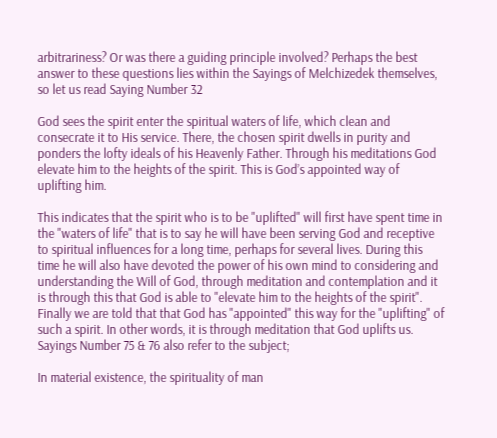arbitrariness? Or was there a guiding principle involved? Perhaps the best answer to these questions lies within the Sayings of Melchizedek themselves, so let us read Saying Number 32

God sees the spirit enter the spiritual waters of life, which clean and consecrate it to His service. There, the chosen spirit dwells in purity and ponders the lofty ideals of his Heavenly Father. Through his meditations God elevate him to the heights of the spirit. This is God’s appointed way of uplifting him.

This indicates that the spirit who is to be "uplifted" will first have spent time in the "waters of life" that is to say he will have been serving God and receptive to spiritual influences for a long time, perhaps for several lives. During this time he will also have devoted the power of his own mind to considering and understanding the Will of God, through meditation and contemplation and it is through this that God is able to "elevate him to the heights of the spirit". Finally we are told that that God has "appointed" this way for the "uplifting" of such a spirit. In other words, it is through meditation that God uplifts us. Sayings Number 75 & 76 also refer to the subject;

In material existence, the spirituality of man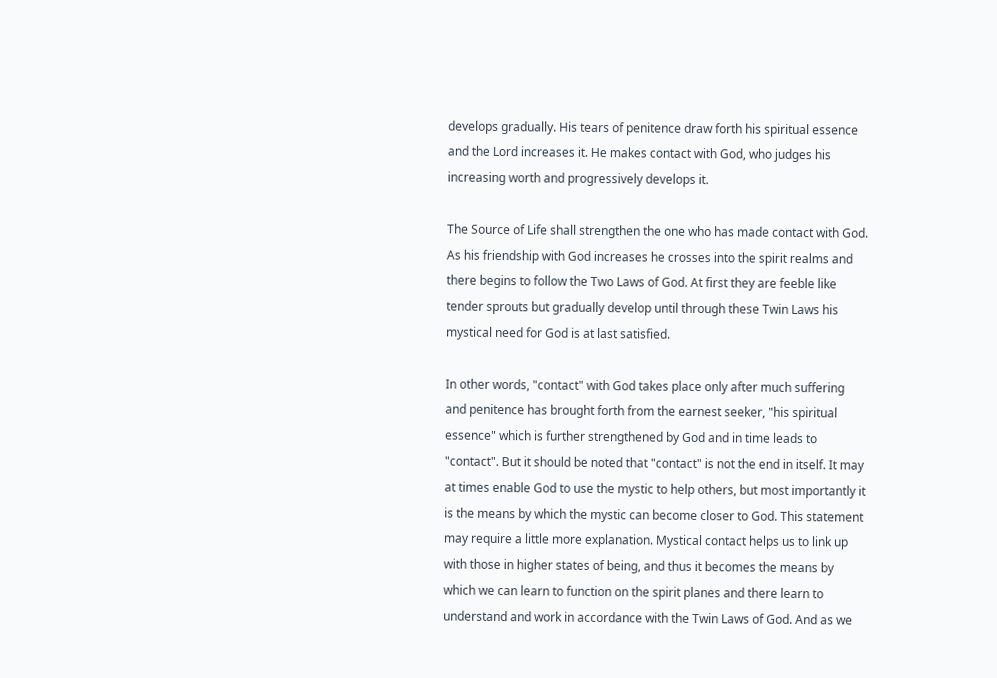develops gradually. His tears of penitence draw forth his spiritual essence and the Lord increases it. He makes contact with God, who judges his increasing worth and progressively develops it.

The Source of Life shall strengthen the one who has made contact with God. As his friendship with God increases he crosses into the spirit realms and there begins to follow the Two Laws of God. At first they are feeble like tender sprouts but gradually develop until through these Twin Laws his mystical need for God is at last satisfied.

In other words, "contact" with God takes place only after much suffering and penitence has brought forth from the earnest seeker, "his spiritual essence" which is further strengthened by God and in time leads to "contact". But it should be noted that "contact" is not the end in itself. It may at times enable God to use the mystic to help others, but most importantly it is the means by which the mystic can become closer to God. This statement may require a little more explanation. Mystical contact helps us to link up with those in higher states of being, and thus it becomes the means by which we can learn to function on the spirit planes and there learn to understand and work in accordance with the Twin Laws of God. And as we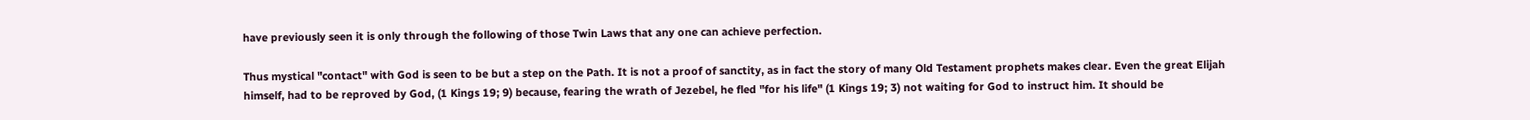have previously seen it is only through the following of those Twin Laws that any one can achieve perfection.

Thus mystical "contact" with God is seen to be but a step on the Path. It is not a proof of sanctity, as in fact the story of many Old Testament prophets makes clear. Even the great Elijah himself, had to be reproved by God, (1 Kings 19; 9) because, fearing the wrath of Jezebel, he fled "for his life" (1 Kings 19; 3) not waiting for God to instruct him. It should be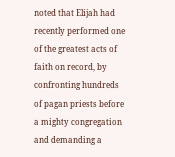noted that Elijah had recently performed one of the greatest acts of faith on record, by confronting hundreds of pagan priests before a mighty congregation and demanding a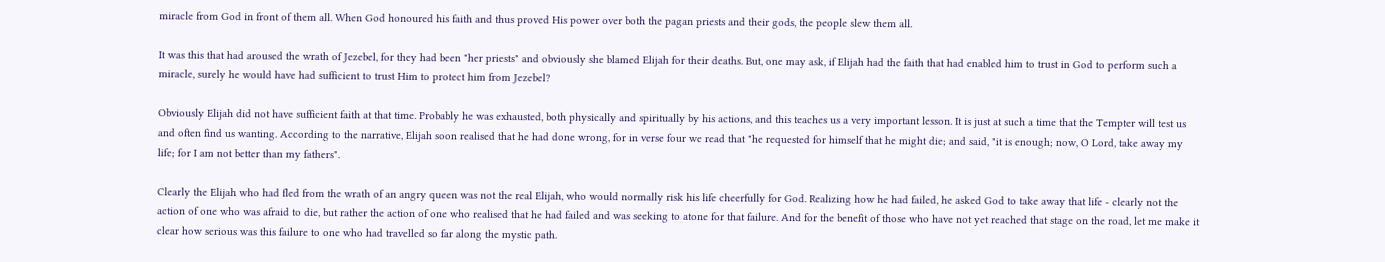miracle from God in front of them all. When God honoured his faith and thus proved His power over both the pagan priests and their gods, the people slew them all.

It was this that had aroused the wrath of Jezebel, for they had been "her priests" and obviously she blamed Elijah for their deaths. But, one may ask, if Elijah had the faith that had enabled him to trust in God to perform such a miracle, surely he would have had sufficient to trust Him to protect him from Jezebel?

Obviously Elijah did not have sufficient faith at that time. Probably he was exhausted, both physically and spiritually by his actions, and this teaches us a very important lesson. It is just at such a time that the Tempter will test us and often find us wanting. According to the narrative, Elijah soon realised that he had done wrong, for in verse four we read that "he requested for himself that he might die; and said, "it is enough; now, O Lord, take away my life; for I am not better than my fathers".

Clearly the Elijah who had fled from the wrath of an angry queen was not the real Elijah, who would normally risk his life cheerfully for God. Realizing how he had failed, he asked God to take away that life - clearly not the action of one who was afraid to die, but rather the action of one who realised that he had failed and was seeking to atone for that failure. And for the benefit of those who have not yet reached that stage on the road, let me make it clear how serious was this failure to one who had travelled so far along the mystic path.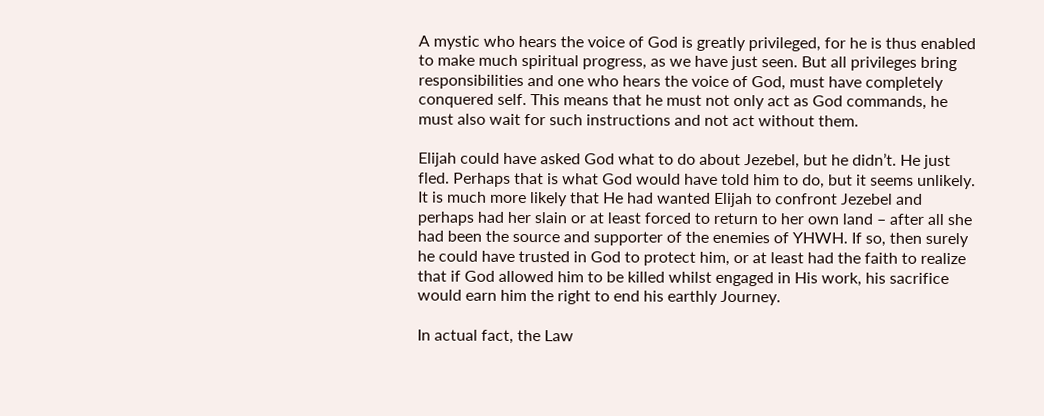A mystic who hears the voice of God is greatly privileged, for he is thus enabled to make much spiritual progress, as we have just seen. But all privileges bring responsibilities and one who hears the voice of God, must have completely conquered self. This means that he must not only act as God commands, he must also wait for such instructions and not act without them.

Elijah could have asked God what to do about Jezebel, but he didn’t. He just fled. Perhaps that is what God would have told him to do, but it seems unlikely. It is much more likely that He had wanted Elijah to confront Jezebel and perhaps had her slain or at least forced to return to her own land – after all she had been the source and supporter of the enemies of YHWH. If so, then surely he could have trusted in God to protect him, or at least had the faith to realize that if God allowed him to be killed whilst engaged in His work, his sacrifice would earn him the right to end his earthly Journey.

In actual fact, the Law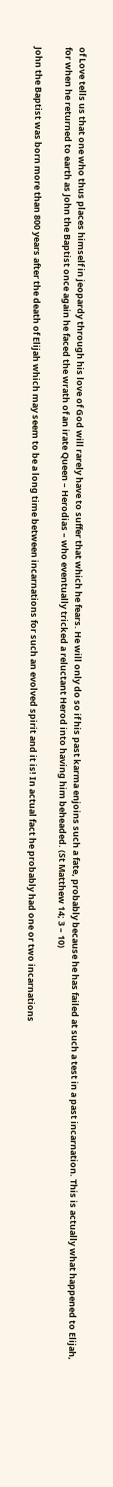of Love tells us that one who thus places himself in jeopardy through his love of God will rarely have to suffer that which he fears. He will only do so if his past karma enjoins such a fate, probably because he has failed at such a test in a past incarnation. This is actually what happened to Elijah, for when he returned to earth as John the Baptist once again he faced the wrath of an irate Queen – Herodias – who eventually tricked a reluctant Herod into having him beheaded. (St Matthew 14; 3 – 10)

John the Baptist was born more than 800 years after the death of Elijah which may seem to be a long time between incarnations for such an evolved spirit and it is! In actual fact he probably had one or two incarnations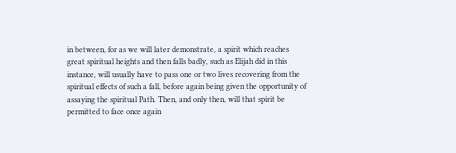in between, for as we will later demonstrate, a spirit which reaches great spiritual heights and then falls badly, such as Elijah did in this instance, will usually have to pass one or two lives recovering from the spiritual effects of such a fall, before again being given the opportunity of assaying the spiritual Path. Then, and only then, will that spirit be permitted to face once again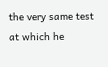the very same test at which he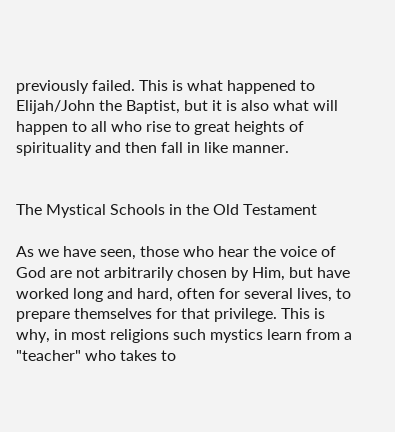previously failed. This is what happened to Elijah/John the Baptist, but it is also what will happen to all who rise to great heights of spirituality and then fall in like manner.


The Mystical Schools in the Old Testament

As we have seen, those who hear the voice of God are not arbitrarily chosen by Him, but have worked long and hard, often for several lives, to prepare themselves for that privilege. This is why, in most religions such mystics learn from a "teacher" who takes to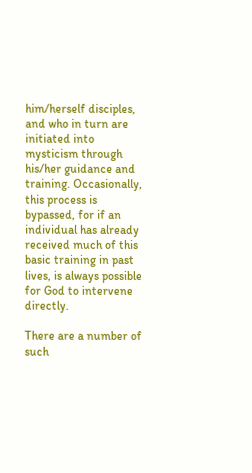him/herself disciples, and who in turn are initiated into mysticism through his/her guidance and training. Occasionally, this process is bypassed, for if an individual has already received much of this basic training in past lives, is always possible for God to intervene directly.

There are a number of such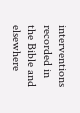interventions recorded in the Bible and elsewhere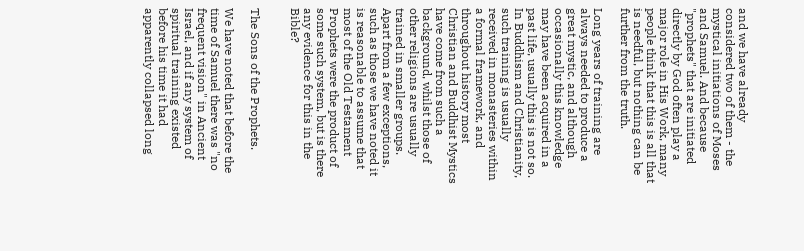and we have already considered two of them - the mystical initiations of Moses and Samuel. And because "prophets" that are initiated directly by God often play a major role in His Work, many people think that this is all that is needful, but nothing can be further from the truth.

Long years of training are always needed to produce a great mystic, and although occasionally this knowledge may have been acquired in a past life, usually this is not so. In Buddhism and Christianity, such training is usually received in monasteries within a formal framework, and throughout history most Christian and Buddhist Mystics have come from such a background, whilst those of other religions are usually trained in smaller groups. Apart from a few exceptions, such as those we have noted it is reasonable to assume that most of the Old Testament Prophets were the product of some such system, but is there any evidence for this in the Bible?


The Sons of the Prophets.

We have noted that before the time of Samuel there was "no frequent vision" in Ancient Israel, and if any system of spiritual training existed before his time it had apparently collapsed long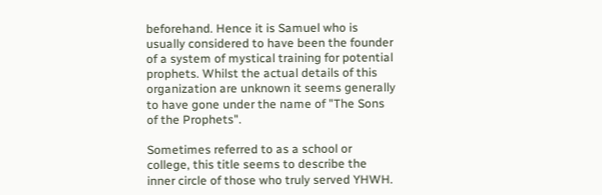beforehand. Hence it is Samuel who is usually considered to have been the founder of a system of mystical training for potential prophets. Whilst the actual details of this organization are unknown it seems generally to have gone under the name of "The Sons of the Prophets".

Sometimes referred to as a school or college, this title seems to describe the inner circle of those who truly served YHWH.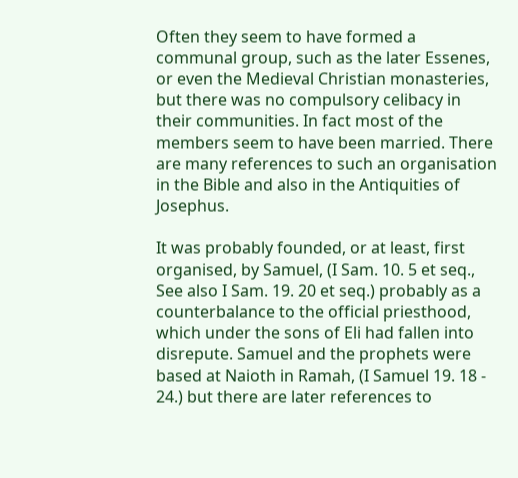Often they seem to have formed a communal group, such as the later Essenes, or even the Medieval Christian monasteries, but there was no compulsory celibacy in their communities. In fact most of the members seem to have been married. There are many references to such an organisation in the Bible and also in the Antiquities of Josephus.

It was probably founded, or at least, first organised, by Samuel, (I Sam. 10. 5 et seq., See also I Sam. 19. 20 et seq.) probably as a counterbalance to the official priesthood, which under the sons of Eli had fallen into disrepute. Samuel and the prophets were based at Naioth in Ramah, (I Samuel 19. 18 - 24.) but there are later references to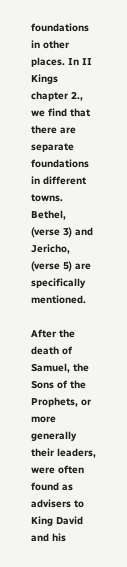foundations in other places. In II Kings chapter 2., we find that there are separate foundations in different towns. Bethel, (verse 3) and Jericho, (verse 5) are specifically mentioned.

After the death of Samuel, the Sons of the Prophets, or more generally their leaders, were often found as advisers to King David and his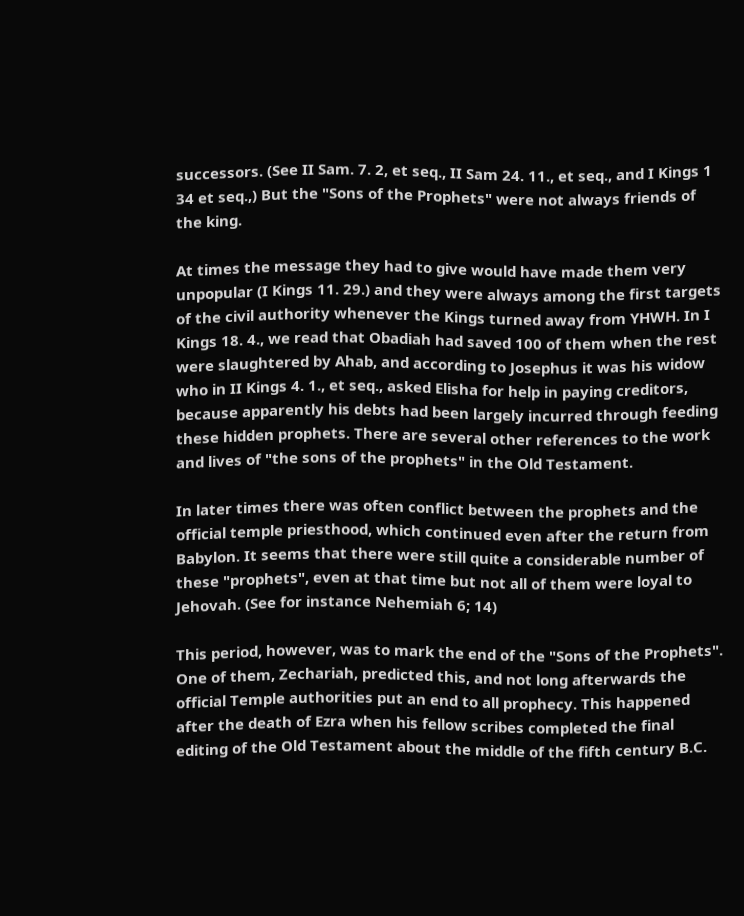successors. (See II Sam. 7. 2, et seq., II Sam 24. 11., et seq., and I Kings 1 34 et seq.,) But the "Sons of the Prophets" were not always friends of the king.

At times the message they had to give would have made them very unpopular (I Kings 11. 29.) and they were always among the first targets of the civil authority whenever the Kings turned away from YHWH. In I Kings 18. 4., we read that Obadiah had saved 100 of them when the rest were slaughtered by Ahab, and according to Josephus it was his widow who in II Kings 4. 1., et seq., asked Elisha for help in paying creditors, because apparently his debts had been largely incurred through feeding these hidden prophets. There are several other references to the work and lives of "the sons of the prophets" in the Old Testament.

In later times there was often conflict between the prophets and the official temple priesthood, which continued even after the return from Babylon. It seems that there were still quite a considerable number of these "prophets", even at that time but not all of them were loyal to Jehovah. (See for instance Nehemiah 6; 14)

This period, however, was to mark the end of the "Sons of the Prophets". One of them, Zechariah, predicted this, and not long afterwards the official Temple authorities put an end to all prophecy. This happened after the death of Ezra when his fellow scribes completed the final editing of the Old Testament about the middle of the fifth century B.C.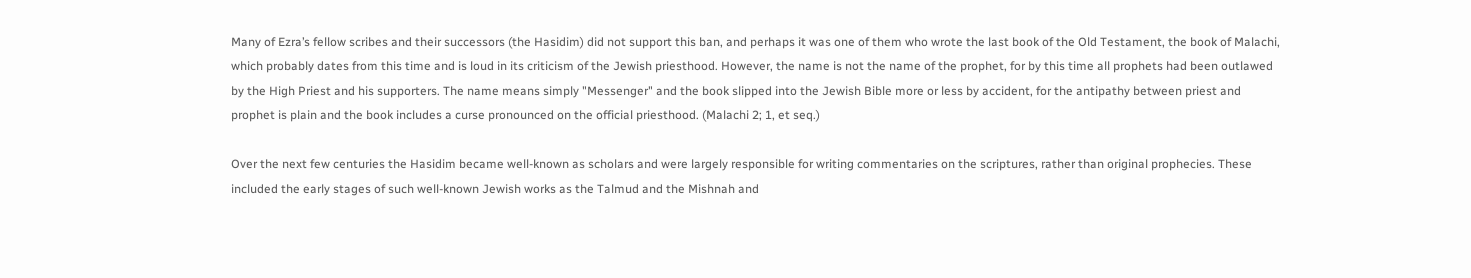Many of Ezra’s fellow scribes and their successors (the Hasidim) did not support this ban, and perhaps it was one of them who wrote the last book of the Old Testament, the book of Malachi, which probably dates from this time and is loud in its criticism of the Jewish priesthood. However, the name is not the name of the prophet, for by this time all prophets had been outlawed by the High Priest and his supporters. The name means simply "Messenger" and the book slipped into the Jewish Bible more or less by accident, for the antipathy between priest and prophet is plain and the book includes a curse pronounced on the official priesthood. (Malachi 2; 1, et seq.)

Over the next few centuries the Hasidim became well-known as scholars and were largely responsible for writing commentaries on the scriptures, rather than original prophecies. These included the early stages of such well-known Jewish works as the Talmud and the Mishnah and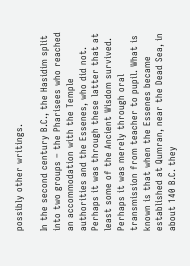possibly other writings.

In the second century B.C., the Hasidim split into two groups – the Pharisees who reached an accommodation with the Temple authorities and the Essenes, who did not. Perhaps it was through these latter that at least some of the Ancient Wisdom survived. Perhaps it was merely through oral transmission from teacher to pupil. What is known is that when the Essenes became established at Qumran, near the Dead Sea, in about 140 B.C. they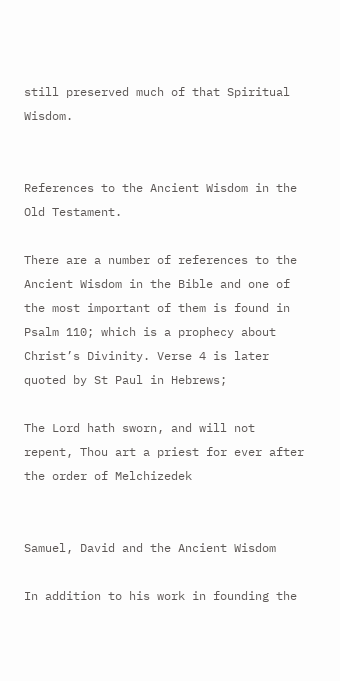still preserved much of that Spiritual Wisdom.


References to the Ancient Wisdom in the Old Testament.

There are a number of references to the Ancient Wisdom in the Bible and one of the most important of them is found in Psalm 110; which is a prophecy about Christ’s Divinity. Verse 4 is later quoted by St Paul in Hebrews;

The Lord hath sworn, and will not repent, Thou art a priest for ever after the order of Melchizedek


Samuel, David and the Ancient Wisdom

In addition to his work in founding the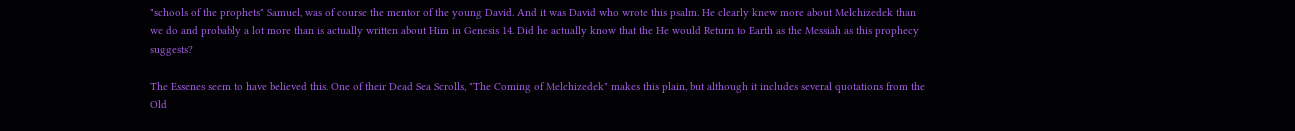"schools of the prophets" Samuel, was of course the mentor of the young David. And it was David who wrote this psalm. He clearly knew more about Melchizedek than we do and probably a lot more than is actually written about Him in Genesis 14. Did he actually know that the He would Return to Earth as the Messiah as this prophecy suggests?

The Essenes seem to have believed this. One of their Dead Sea Scrolls, "The Coming of Melchizedek" makes this plain, but although it includes several quotations from the Old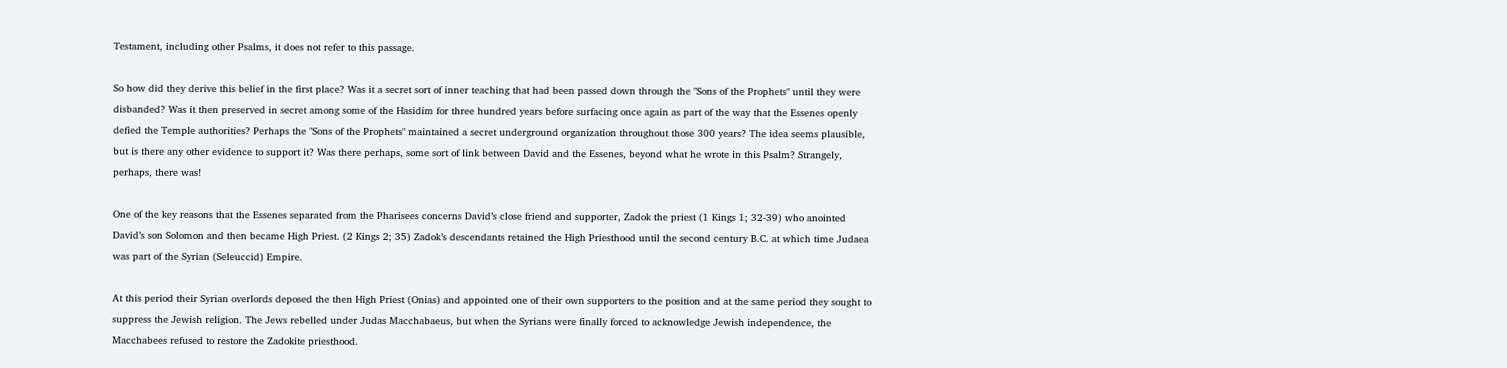Testament, including other Psalms, it does not refer to this passage.

So how did they derive this belief in the first place? Was it a secret sort of inner teaching that had been passed down through the "Sons of the Prophets" until they were disbanded? Was it then preserved in secret among some of the Hasidim for three hundred years before surfacing once again as part of the way that the Essenes openly defied the Temple authorities? Perhaps the "Sons of the Prophets" maintained a secret underground organization throughout those 300 years? The idea seems plausible, but is there any other evidence to support it? Was there perhaps, some sort of link between David and the Essenes, beyond what he wrote in this Psalm? Strangely, perhaps, there was!

One of the key reasons that the Essenes separated from the Pharisees concerns David’s close friend and supporter, Zadok the priest (1 Kings 1; 32-39) who anointed David’s son Solomon and then became High Priest. (2 Kings 2; 35) Zadok’s descendants retained the High Priesthood until the second century B.C. at which time Judaea was part of the Syrian (Seleuccid) Empire.

At this period their Syrian overlords deposed the then High Priest (Onias) and appointed one of their own supporters to the position and at the same period they sought to suppress the Jewish religion. The Jews rebelled under Judas Macchabaeus, but when the Syrians were finally forced to acknowledge Jewish independence, the Macchabees refused to restore the Zadokite priesthood.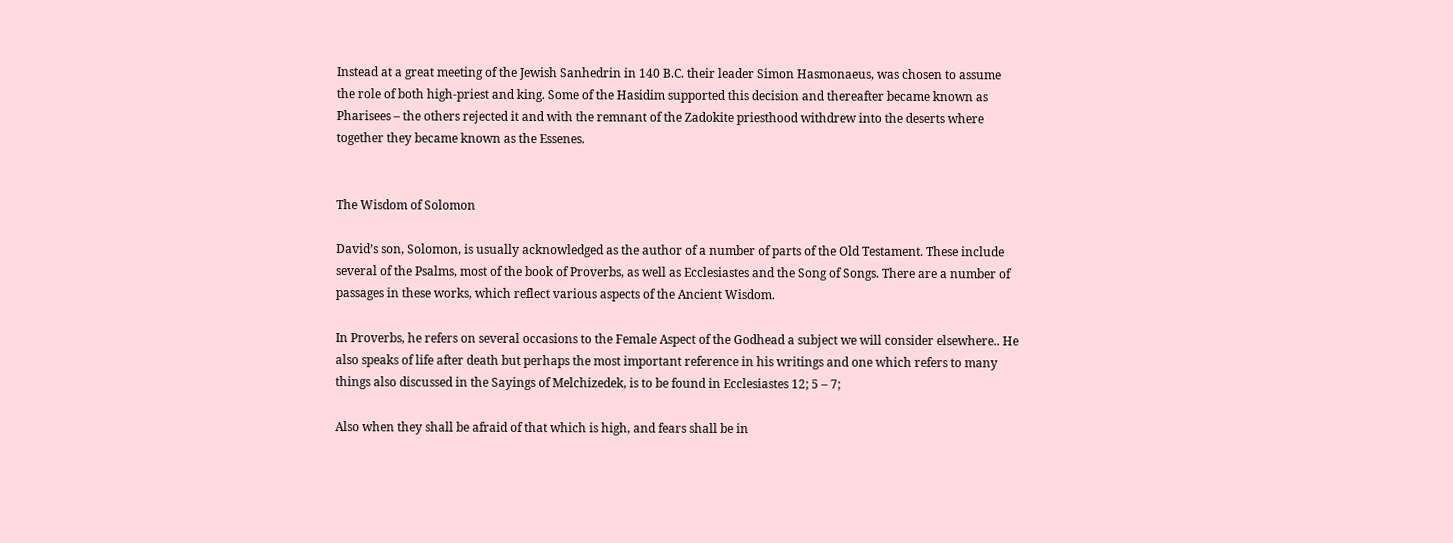Instead at a great meeting of the Jewish Sanhedrin in 140 B.C. their leader Simon Hasmonaeus, was chosen to assume the role of both high-priest and king. Some of the Hasidim supported this decision and thereafter became known as Pharisees – the others rejected it and with the remnant of the Zadokite priesthood withdrew into the deserts where together they became known as the Essenes.


The Wisdom of Solomon

David’s son, Solomon, is usually acknowledged as the author of a number of parts of the Old Testament. These include several of the Psalms, most of the book of Proverbs, as well as Ecclesiastes and the Song of Songs. There are a number of passages in these works, which reflect various aspects of the Ancient Wisdom.

In Proverbs, he refers on several occasions to the Female Aspect of the Godhead a subject we will consider elsewhere.. He also speaks of life after death but perhaps the most important reference in his writings and one which refers to many things also discussed in the Sayings of Melchizedek, is to be found in Ecclesiastes 12; 5 – 7;

Also when they shall be afraid of that which is high, and fears shall be in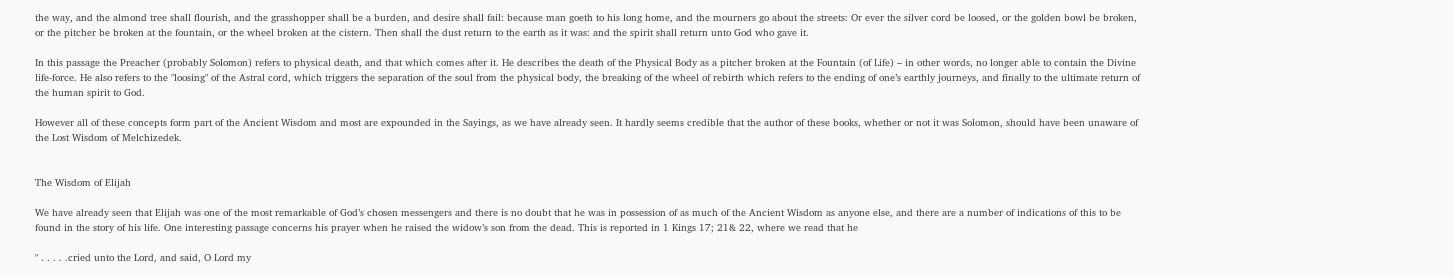the way, and the almond tree shall flourish, and the grasshopper shall be a burden, and desire shall fail: because man goeth to his long home, and the mourners go about the streets: Or ever the silver cord be loosed, or the golden bowl be broken, or the pitcher be broken at the fountain, or the wheel broken at the cistern. Then shall the dust return to the earth as it was: and the spirit shall return unto God who gave it.

In this passage the Preacher (probably Solomon) refers to physical death, and that which comes after it. He describes the death of the Physical Body as a pitcher broken at the Fountain (of Life) – in other words, no longer able to contain the Divine life-force. He also refers to the "loosing" of the Astral cord, which triggers the separation of the soul from the physical body, the breaking of the wheel of rebirth which refers to the ending of one’s earthly journeys, and finally to the ultimate return of the human spirit to God.

However all of these concepts form part of the Ancient Wisdom and most are expounded in the Sayings, as we have already seen. It hardly seems credible that the author of these books, whether or not it was Solomon, should have been unaware of the Lost Wisdom of Melchizedek.


The Wisdom of Elijah

We have already seen that Elijah was one of the most remarkable of God’s chosen messengers and there is no doubt that he was in possession of as much of the Ancient Wisdom as anyone else, and there are a number of indications of this to be found in the story of his life. One interesting passage concerns his prayer when he raised the widow’s son from the dead. This is reported in 1 Kings 17; 21& 22, where we read that he

" . . . . .cried unto the Lord, and said, O Lord my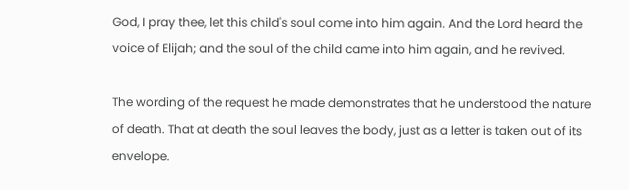God, I pray thee, let this child's soul come into him again. And the Lord heard the voice of Elijah; and the soul of the child came into him again, and he revived.

The wording of the request he made demonstrates that he understood the nature of death. That at death the soul leaves the body, just as a letter is taken out of its envelope.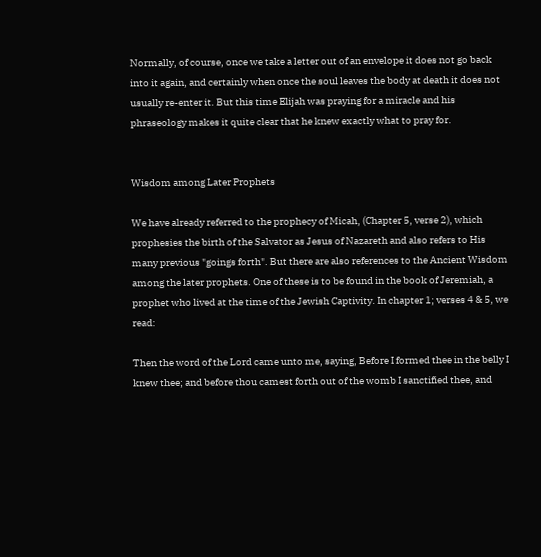Normally, of course, once we take a letter out of an envelope it does not go back into it again, and certainly when once the soul leaves the body at death it does not usually re-enter it. But this time Elijah was praying for a miracle and his phraseology makes it quite clear that he knew exactly what to pray for.


Wisdom among Later Prophets

We have already referred to the prophecy of Micah, (Chapter 5, verse 2), which prophesies the birth of the Salvator as Jesus of Nazareth and also refers to His many previous "goings forth". But there are also references to the Ancient Wisdom among the later prophets. One of these is to be found in the book of Jeremiah, a prophet who lived at the time of the Jewish Captivity. In chapter 1; verses 4 & 5, we read:

Then the word of the Lord came unto me, saying, Before I formed thee in the belly I knew thee; and before thou camest forth out of the womb I sanctified thee, and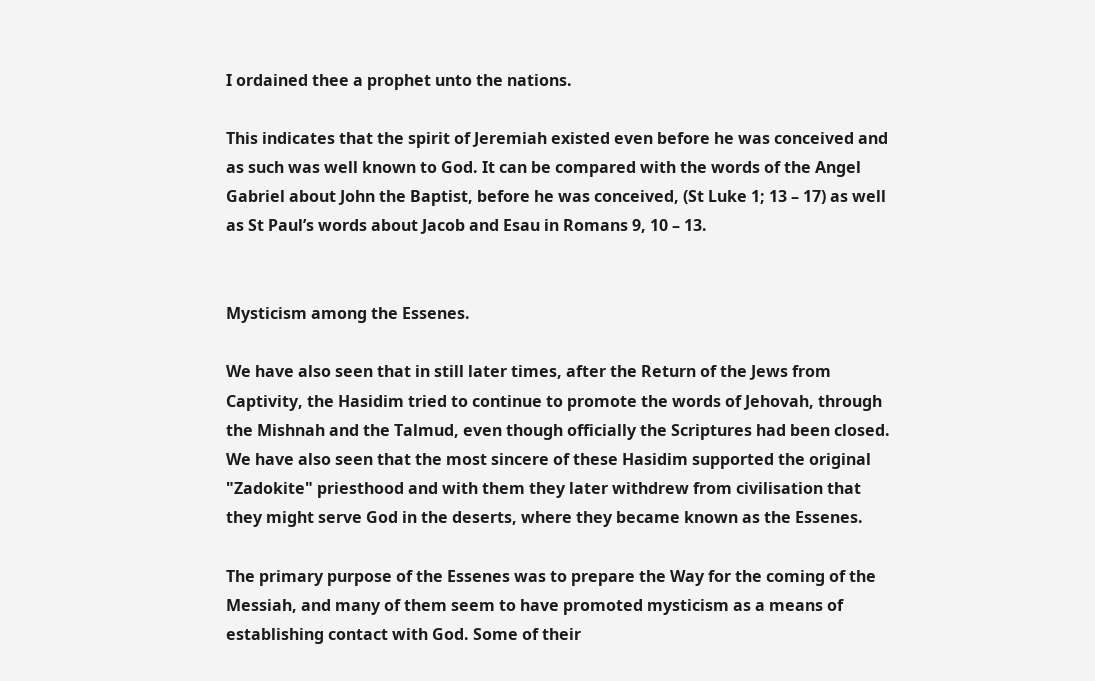I ordained thee a prophet unto the nations.

This indicates that the spirit of Jeremiah existed even before he was conceived and as such was well known to God. It can be compared with the words of the Angel Gabriel about John the Baptist, before he was conceived, (St Luke 1; 13 – 17) as well as St Paul’s words about Jacob and Esau in Romans 9, 10 – 13.


Mysticism among the Essenes.

We have also seen that in still later times, after the Return of the Jews from Captivity, the Hasidim tried to continue to promote the words of Jehovah, through the Mishnah and the Talmud, even though officially the Scriptures had been closed. We have also seen that the most sincere of these Hasidim supported the original "Zadokite" priesthood and with them they later withdrew from civilisation that they might serve God in the deserts, where they became known as the Essenes.

The primary purpose of the Essenes was to prepare the Way for the coming of the Messiah, and many of them seem to have promoted mysticism as a means of establishing contact with God. Some of their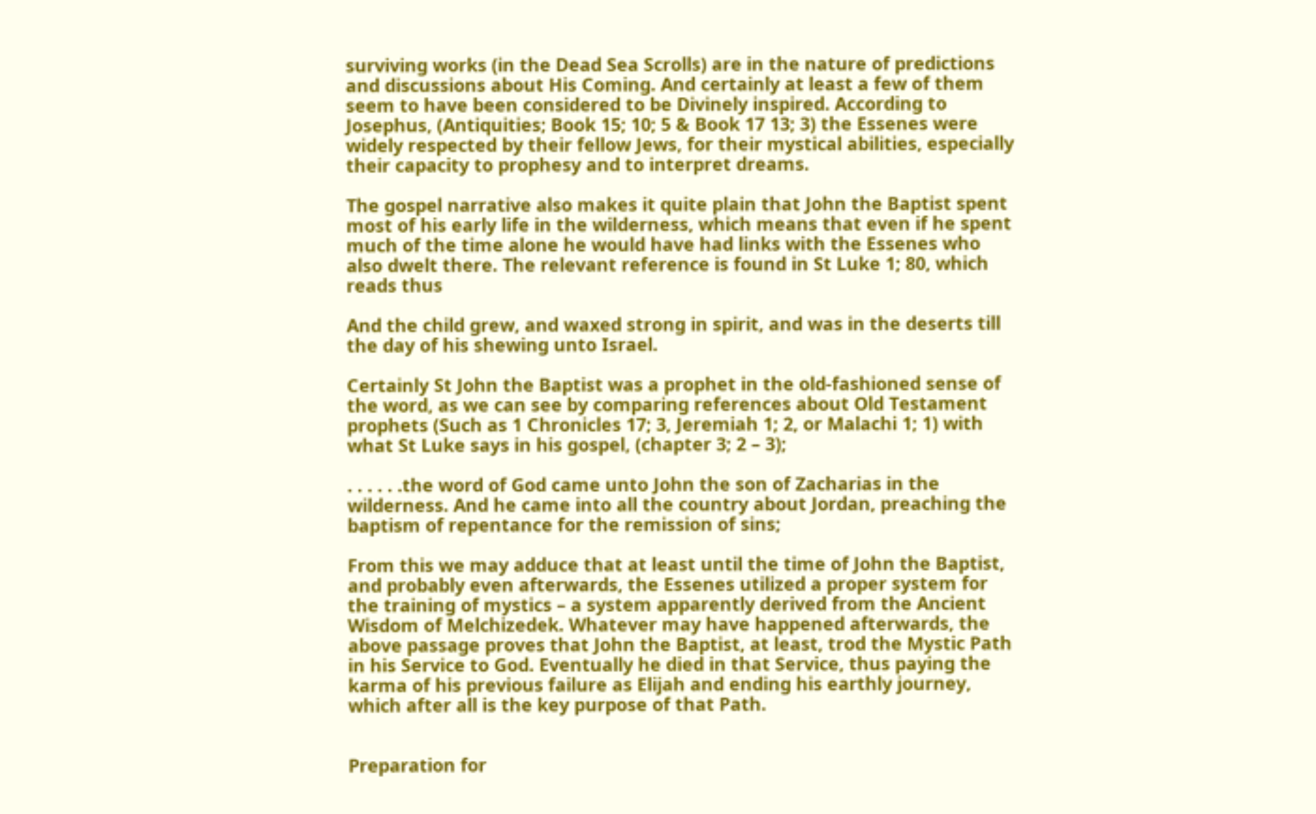surviving works (in the Dead Sea Scrolls) are in the nature of predictions and discussions about His Coming. And certainly at least a few of them seem to have been considered to be Divinely inspired. According to Josephus, (Antiquities; Book 15; 10; 5 & Book 17 13; 3) the Essenes were widely respected by their fellow Jews, for their mystical abilities, especially their capacity to prophesy and to interpret dreams.

The gospel narrative also makes it quite plain that John the Baptist spent most of his early life in the wilderness, which means that even if he spent much of the time alone he would have had links with the Essenes who also dwelt there. The relevant reference is found in St Luke 1; 80, which reads thus

And the child grew, and waxed strong in spirit, and was in the deserts till the day of his shewing unto Israel.

Certainly St John the Baptist was a prophet in the old-fashioned sense of the word, as we can see by comparing references about Old Testament prophets (Such as 1 Chronicles 17; 3, Jeremiah 1; 2, or Malachi 1; 1) with what St Luke says in his gospel, (chapter 3; 2 – 3);

. . . . . .the word of God came unto John the son of Zacharias in the wilderness. And he came into all the country about Jordan, preaching the baptism of repentance for the remission of sins;

From this we may adduce that at least until the time of John the Baptist, and probably even afterwards, the Essenes utilized a proper system for the training of mystics – a system apparently derived from the Ancient Wisdom of Melchizedek. Whatever may have happened afterwards, the above passage proves that John the Baptist, at least, trod the Mystic Path in his Service to God. Eventually he died in that Service, thus paying the karma of his previous failure as Elijah and ending his earthly journey, which after all is the key purpose of that Path.


Preparation for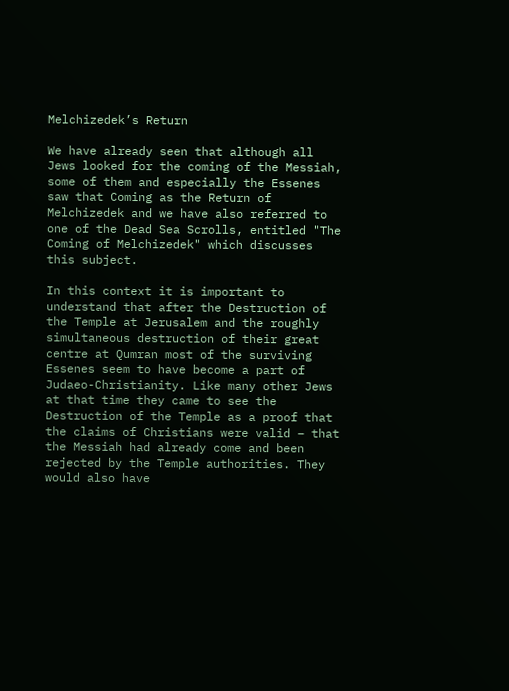Melchizedek’s Return

We have already seen that although all Jews looked for the coming of the Messiah, some of them and especially the Essenes saw that Coming as the Return of Melchizedek and we have also referred to one of the Dead Sea Scrolls, entitled "The Coming of Melchizedek" which discusses this subject.

In this context it is important to understand that after the Destruction of the Temple at Jerusalem and the roughly simultaneous destruction of their great centre at Qumran most of the surviving Essenes seem to have become a part of Judaeo-Christianity. Like many other Jews at that time they came to see the Destruction of the Temple as a proof that the claims of Christians were valid – that the Messiah had already come and been rejected by the Temple authorities. They would also have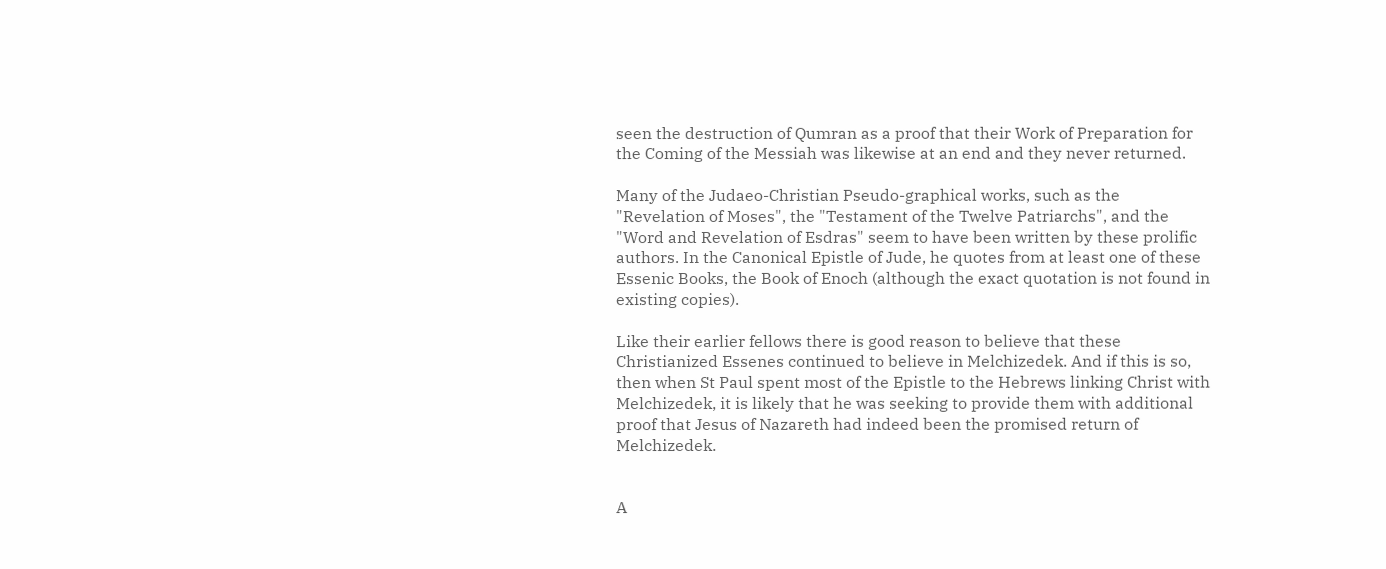seen the destruction of Qumran as a proof that their Work of Preparation for the Coming of the Messiah was likewise at an end and they never returned.

Many of the Judaeo-Christian Pseudo-graphical works, such as the "Revelation of Moses", the "Testament of the Twelve Patriarchs", and the "Word and Revelation of Esdras" seem to have been written by these prolific authors. In the Canonical Epistle of Jude, he quotes from at least one of these Essenic Books, the Book of Enoch (although the exact quotation is not found in existing copies).

Like their earlier fellows there is good reason to believe that these Christianized Essenes continued to believe in Melchizedek. And if this is so, then when St Paul spent most of the Epistle to the Hebrews linking Christ with Melchizedek, it is likely that he was seeking to provide them with additional proof that Jesus of Nazareth had indeed been the promised return of Melchizedek.


A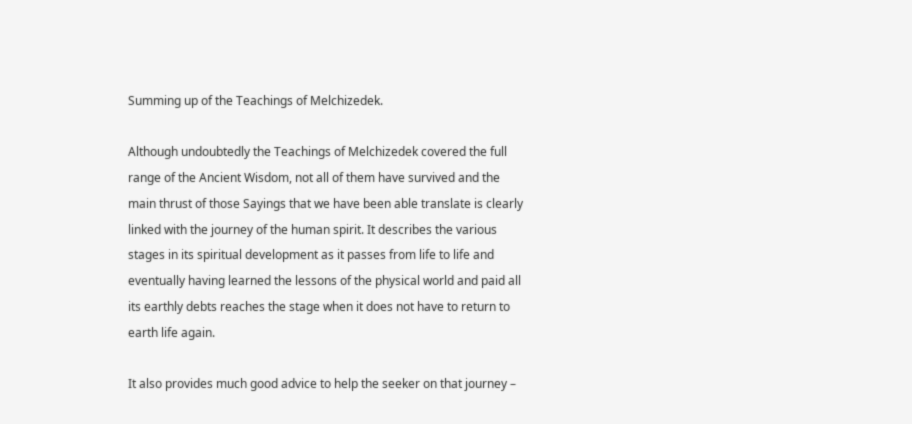Summing up of the Teachings of Melchizedek.

Although undoubtedly the Teachings of Melchizedek covered the full range of the Ancient Wisdom, not all of them have survived and the main thrust of those Sayings that we have been able translate is clearly linked with the journey of the human spirit. It describes the various stages in its spiritual development as it passes from life to life and eventually having learned the lessons of the physical world and paid all its earthly debts reaches the stage when it does not have to return to earth life again.

It also provides much good advice to help the seeker on that journey –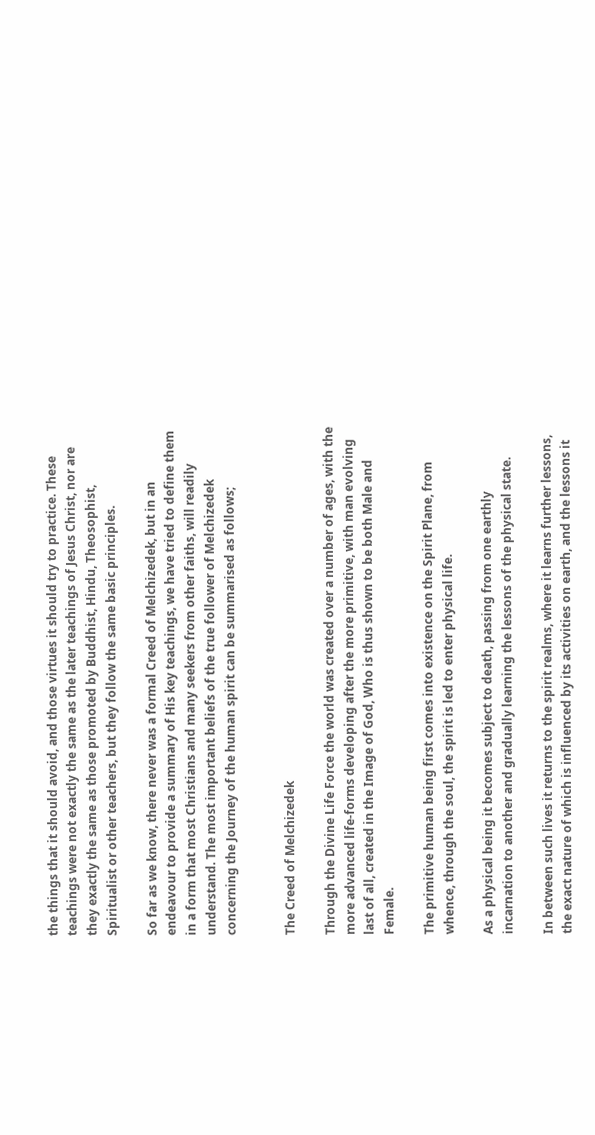the things that it should avoid, and those virtues it should try to practice. These teachings were not exactly the same as the later teachings of Jesus Christ, nor are they exactly the same as those promoted by Buddhist, Hindu, Theosophist, Spiritualist or other teachers, but they follow the same basic principles.

So far as we know, there never was a formal Creed of Melchizedek, but in an endeavour to provide a summary of His key teachings, we have tried to define them in a form that most Christians and many seekers from other faiths, will readily understand. The most important beliefs of the true follower of Melchizedek concerning the Journey of the human spirit can be summarised as follows;


The Creed of Melchizedek

Through the Divine Life Force the world was created over a number of ages, with the more advanced life-forms developing after the more primitive, with man evolving last of all, created in the Image of God, Who is thus shown to be both Male and Female.

The primitive human being first comes into existence on the Spirit Plane, from whence, through the soul, the spirit is led to enter physical life.

As a physical being it becomes subject to death, passing from one earthly incarnation to another and gradually learning the lessons of the physical state.

In between such lives it returns to the spirit realms, where it learns further lessons, the exact nature of which is influenced by its activities on earth, and the lessons it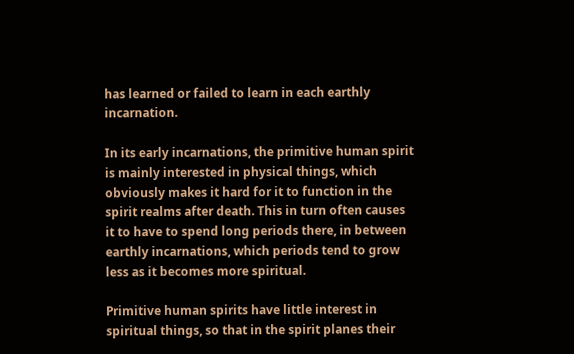has learned or failed to learn in each earthly incarnation.

In its early incarnations, the primitive human spirit is mainly interested in physical things, which obviously makes it hard for it to function in the spirit realms after death. This in turn often causes it to have to spend long periods there, in between earthly incarnations, which periods tend to grow less as it becomes more spiritual.

Primitive human spirits have little interest in spiritual things, so that in the spirit planes their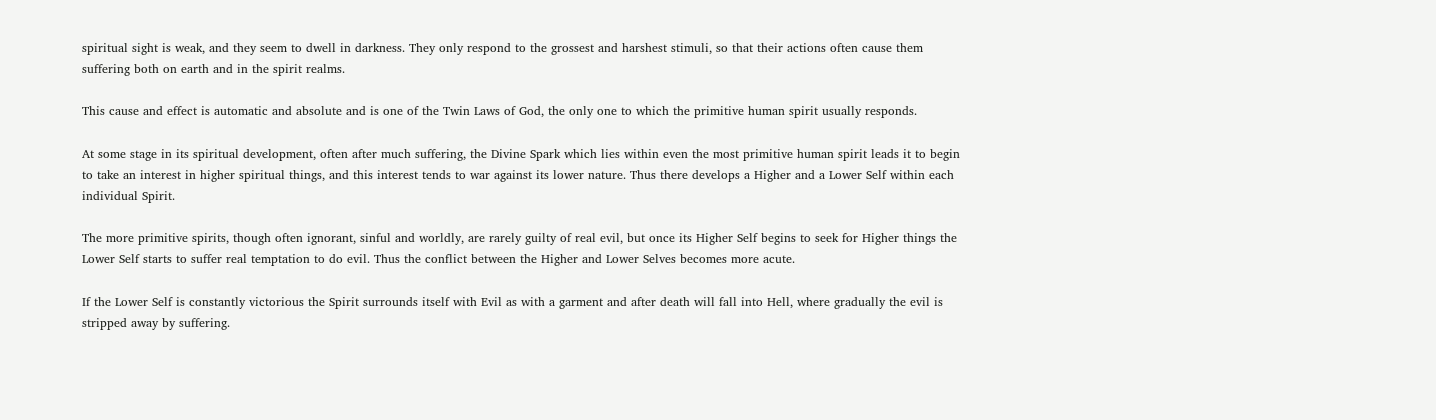spiritual sight is weak, and they seem to dwell in darkness. They only respond to the grossest and harshest stimuli, so that their actions often cause them suffering both on earth and in the spirit realms.

This cause and effect is automatic and absolute and is one of the Twin Laws of God, the only one to which the primitive human spirit usually responds.

At some stage in its spiritual development, often after much suffering, the Divine Spark which lies within even the most primitive human spirit leads it to begin to take an interest in higher spiritual things, and this interest tends to war against its lower nature. Thus there develops a Higher and a Lower Self within each individual Spirit.

The more primitive spirits, though often ignorant, sinful and worldly, are rarely guilty of real evil, but once its Higher Self begins to seek for Higher things the Lower Self starts to suffer real temptation to do evil. Thus the conflict between the Higher and Lower Selves becomes more acute.

If the Lower Self is constantly victorious the Spirit surrounds itself with Evil as with a garment and after death will fall into Hell, where gradually the evil is stripped away by suffering.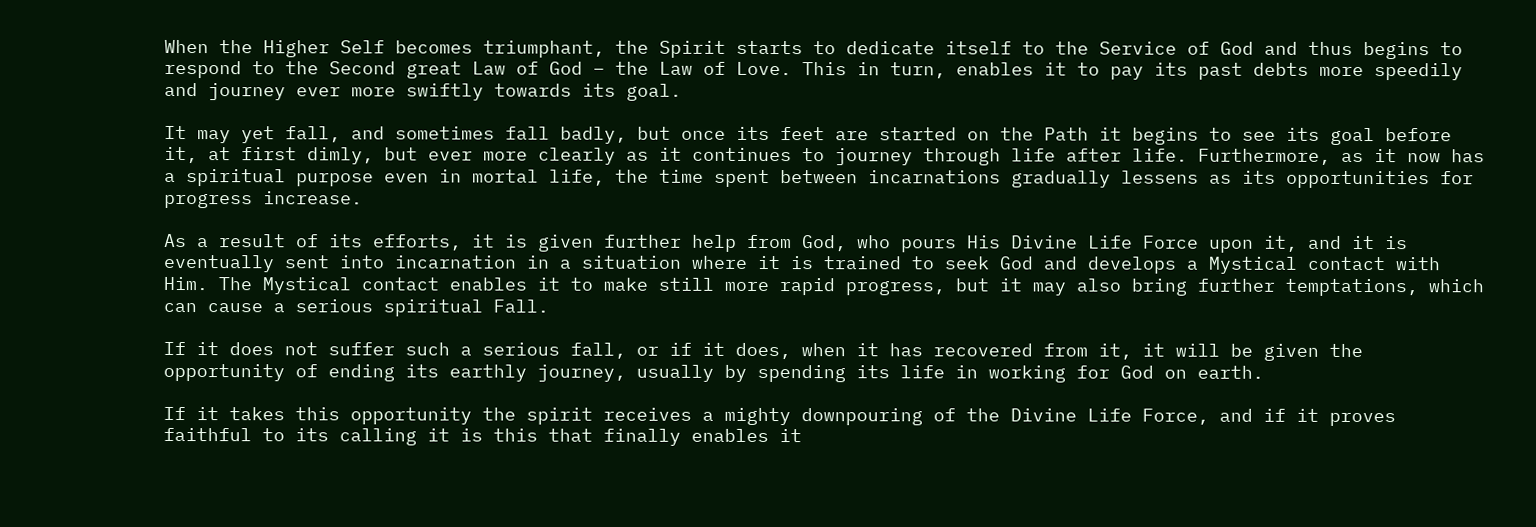When the Higher Self becomes triumphant, the Spirit starts to dedicate itself to the Service of God and thus begins to respond to the Second great Law of God – the Law of Love. This in turn, enables it to pay its past debts more speedily and journey ever more swiftly towards its goal.

It may yet fall, and sometimes fall badly, but once its feet are started on the Path it begins to see its goal before it, at first dimly, but ever more clearly as it continues to journey through life after life. Furthermore, as it now has a spiritual purpose even in mortal life, the time spent between incarnations gradually lessens as its opportunities for progress increase.

As a result of its efforts, it is given further help from God, who pours His Divine Life Force upon it, and it is eventually sent into incarnation in a situation where it is trained to seek God and develops a Mystical contact with Him. The Mystical contact enables it to make still more rapid progress, but it may also bring further temptations, which can cause a serious spiritual Fall.

If it does not suffer such a serious fall, or if it does, when it has recovered from it, it will be given the opportunity of ending its earthly journey, usually by spending its life in working for God on earth.

If it takes this opportunity the spirit receives a mighty downpouring of the Divine Life Force, and if it proves faithful to its calling it is this that finally enables it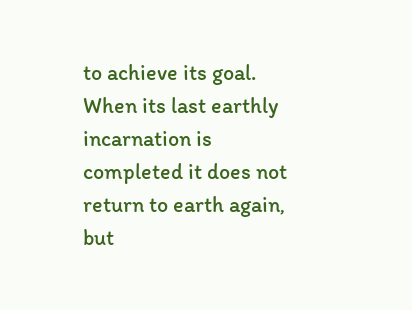to achieve its goal. When its last earthly incarnation is completed it does not return to earth again, but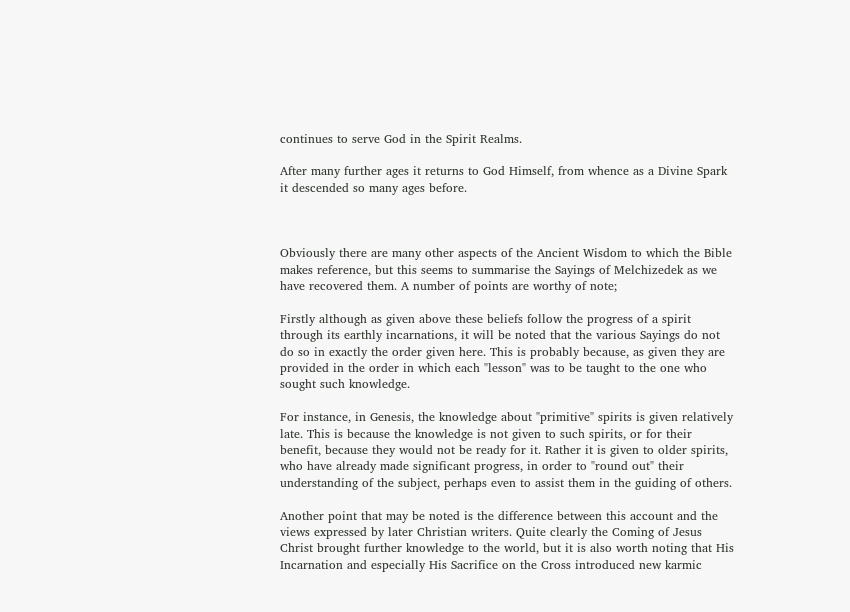continues to serve God in the Spirit Realms.

After many further ages it returns to God Himself, from whence as a Divine Spark it descended so many ages before.



Obviously there are many other aspects of the Ancient Wisdom to which the Bible makes reference, but this seems to summarise the Sayings of Melchizedek as we have recovered them. A number of points are worthy of note;

Firstly although as given above these beliefs follow the progress of a spirit through its earthly incarnations, it will be noted that the various Sayings do not do so in exactly the order given here. This is probably because, as given they are provided in the order in which each "lesson" was to be taught to the one who sought such knowledge.

For instance, in Genesis, the knowledge about "primitive" spirits is given relatively late. This is because the knowledge is not given to such spirits, or for their benefit, because they would not be ready for it. Rather it is given to older spirits, who have already made significant progress, in order to "round out" their understanding of the subject, perhaps even to assist them in the guiding of others.

Another point that may be noted is the difference between this account and the views expressed by later Christian writers. Quite clearly the Coming of Jesus Christ brought further knowledge to the world, but it is also worth noting that His Incarnation and especially His Sacrifice on the Cross introduced new karmic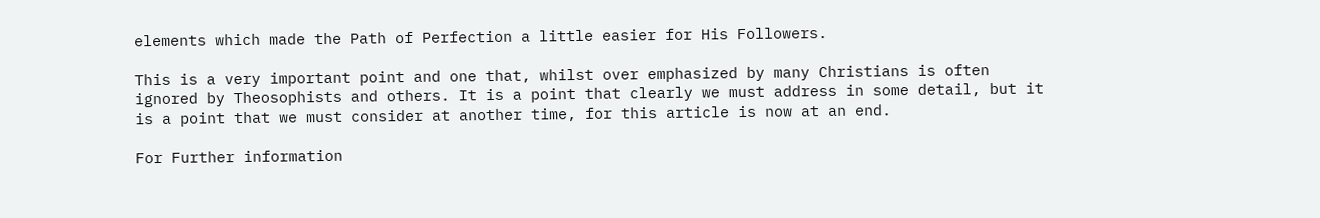elements which made the Path of Perfection a little easier for His Followers.

This is a very important point and one that, whilst over emphasized by many Christians is often ignored by Theosophists and others. It is a point that clearly we must address in some detail, but it is a point that we must consider at another time, for this article is now at an end.

For Further information